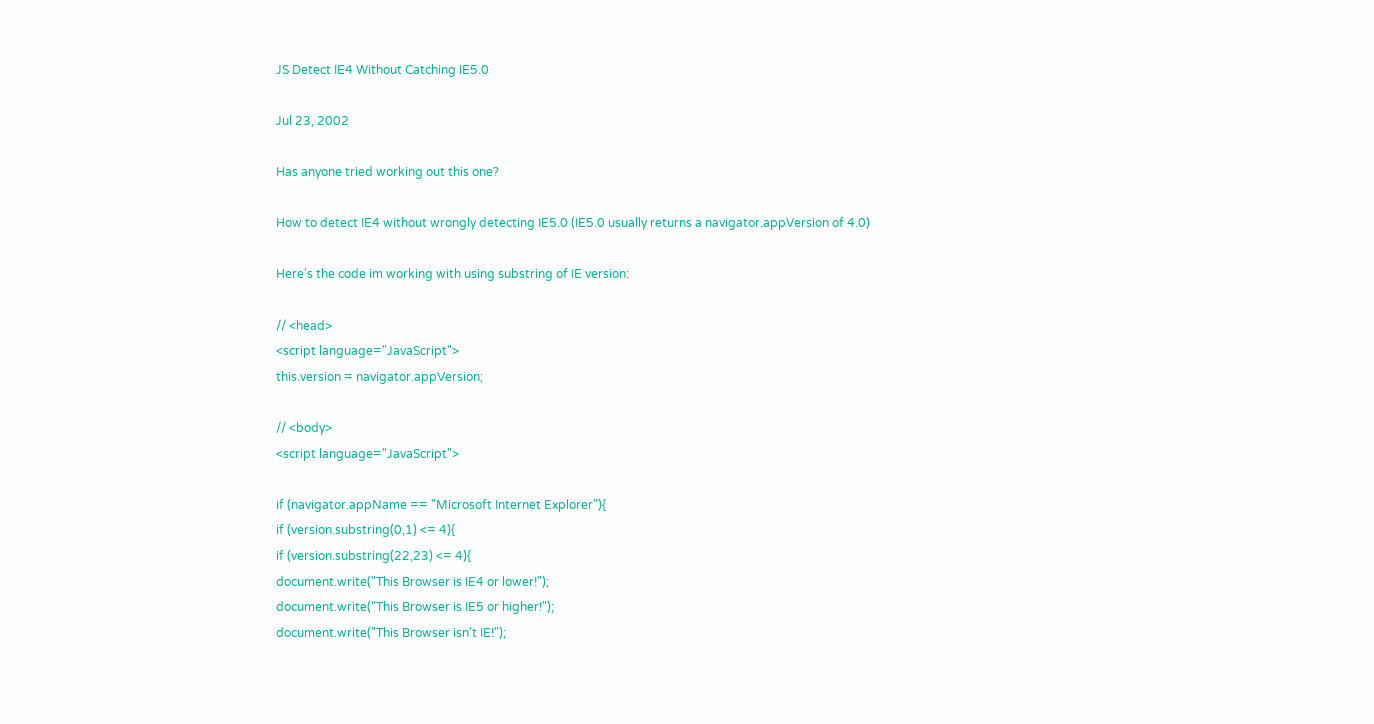JS Detect IE4 Without Catching IE5.0

Jul 23, 2002

Has anyone tried working out this one?

How to detect IE4 without wrongly detecting IE5.0 (IE5.0 usually returns a navigator.appVersion of 4.0)

Here's the code im working with using substring of IE version:

// <head>
<script language="JavaScript">
this.version = navigator.appVersion;

// <body>
<script language="JavaScript">

if (navigator.appName == "Microsoft Internet Explorer"){
if (version.substring(0,1) <= 4){
if (version.substring(22,23) <= 4){
document.write("This Browser is IE4 or lower!");
document.write("This Browser is IE5 or higher!");
document.write("This Browser isn't IE!");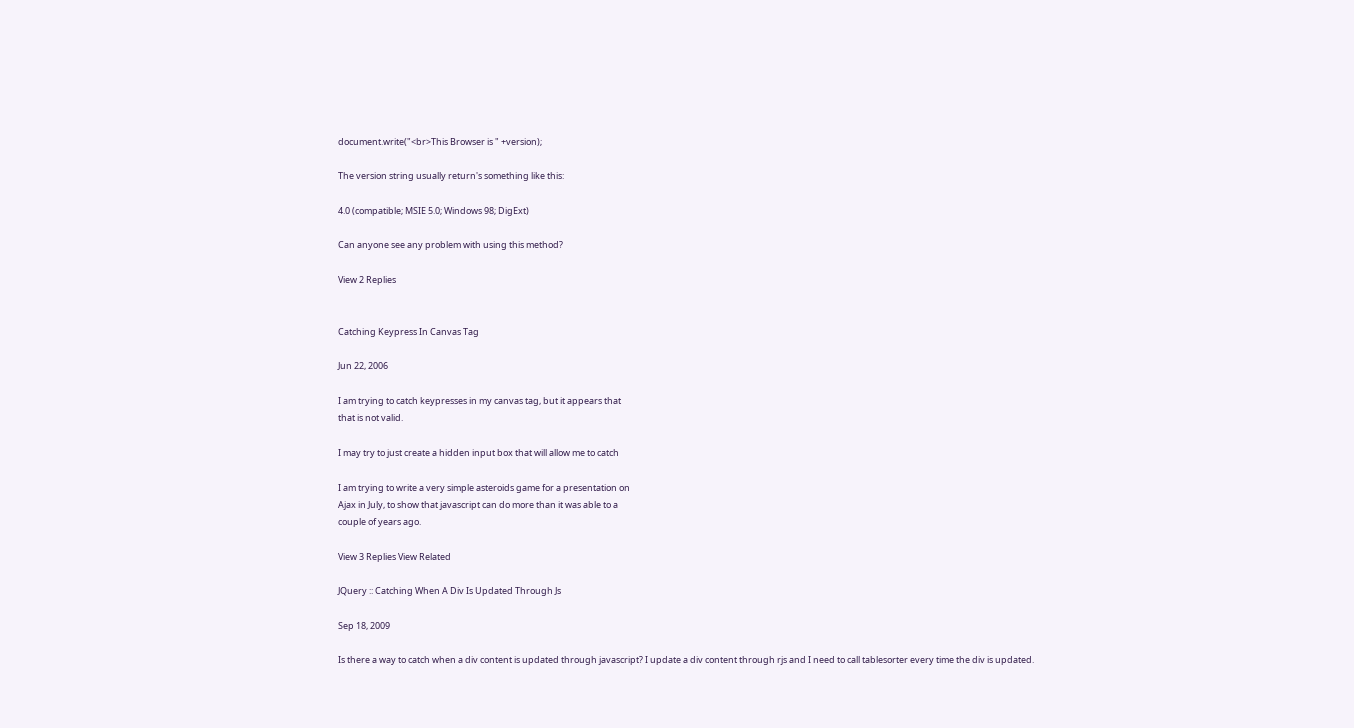document.write("<br>This Browser is " +version);

The version string usually return's something like this:

4.0 (compatible; MSIE 5.0; Windows 98; DigExt)

Can anyone see any problem with using this method?

View 2 Replies


Catching Keypress In Canvas Tag

Jun 22, 2006

I am trying to catch keypresses in my canvas tag, but it appears that
that is not valid.

I may try to just create a hidden input box that will allow me to catch

I am trying to write a very simple asteroids game for a presentation on
Ajax in July, to show that javascript can do more than it was able to a
couple of years ago.

View 3 Replies View Related

JQuery :: Catching When A Div Is Updated Through Js

Sep 18, 2009

Is there a way to catch when a div content is updated through javascript? I update a div content through rjs and I need to call tablesorter every time the div is updated.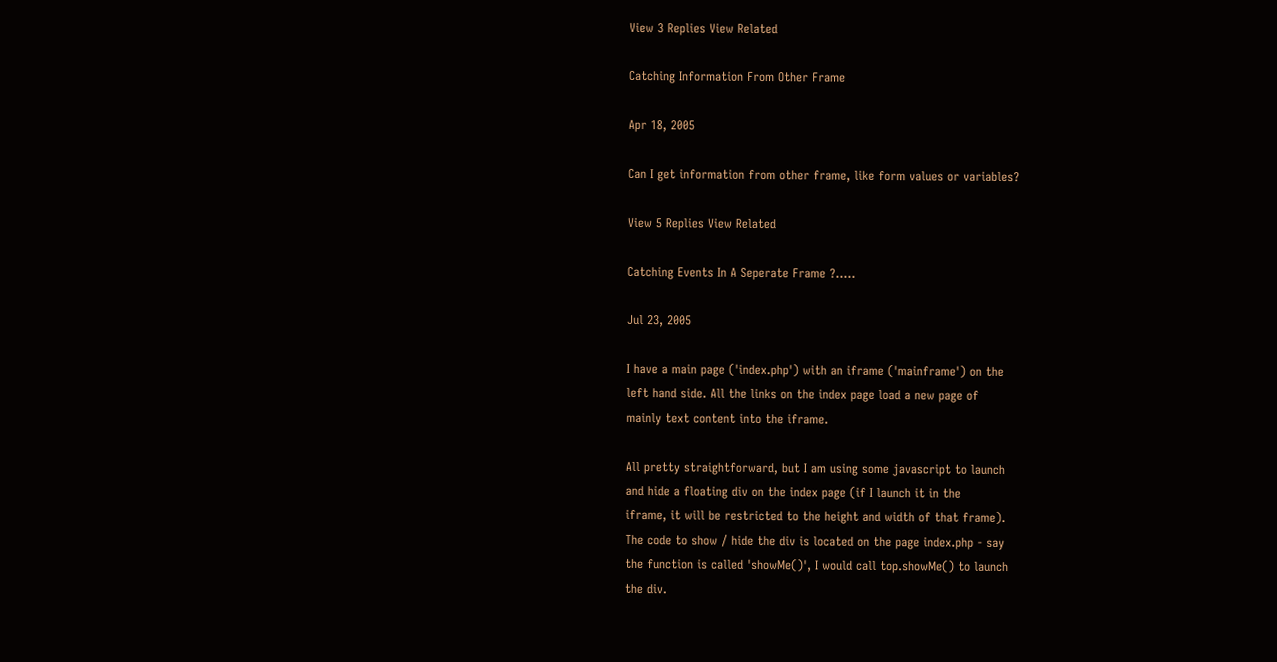View 3 Replies View Related

Catching Information From Other Frame

Apr 18, 2005

Can I get information from other frame, like form values or variables?

View 5 Replies View Related

Catching Events In A Seperate Frame ?.....

Jul 23, 2005

I have a main page ('index.php') with an iframe ('mainframe') on the
left hand side. All the links on the index page load a new page of
mainly text content into the iframe.

All pretty straightforward, but I am using some javascript to launch
and hide a floating div on the index page (if I launch it in the
iframe, it will be restricted to the height and width of that frame).
The code to show / hide the div is located on the page index.php - say
the function is called 'showMe()', I would call top.showMe() to launch
the div.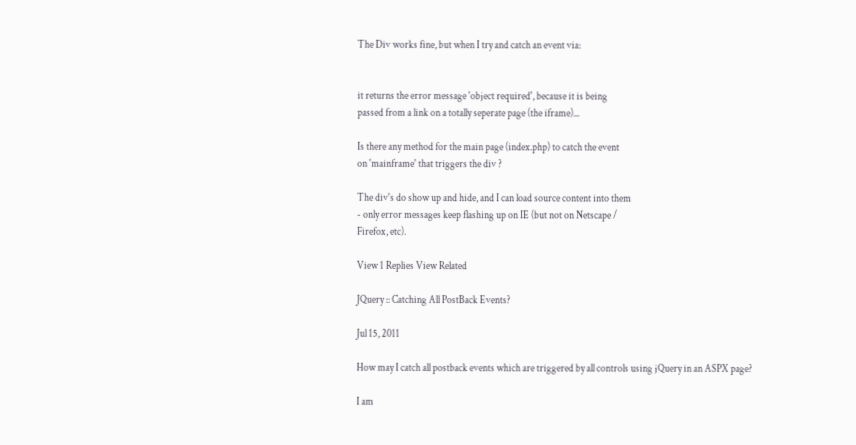The Div works fine, but when I try and catch an event via:


it returns the error message 'object required', because it is being
passed from a link on a totally seperate page (the iframe)...

Is there any method for the main page (index.php) to catch the event
on 'mainframe' that triggers the div ?

The div's do show up and hide, and I can load source content into them
- only error messages keep flashing up on IE (but not on Netscape /
Firefox, etc).

View 1 Replies View Related

JQuery :: Catching All PostBack Events?

Jul 15, 2011

How may I catch all postback events which are triggered by all controls using jQuery in an ASPX page?

I am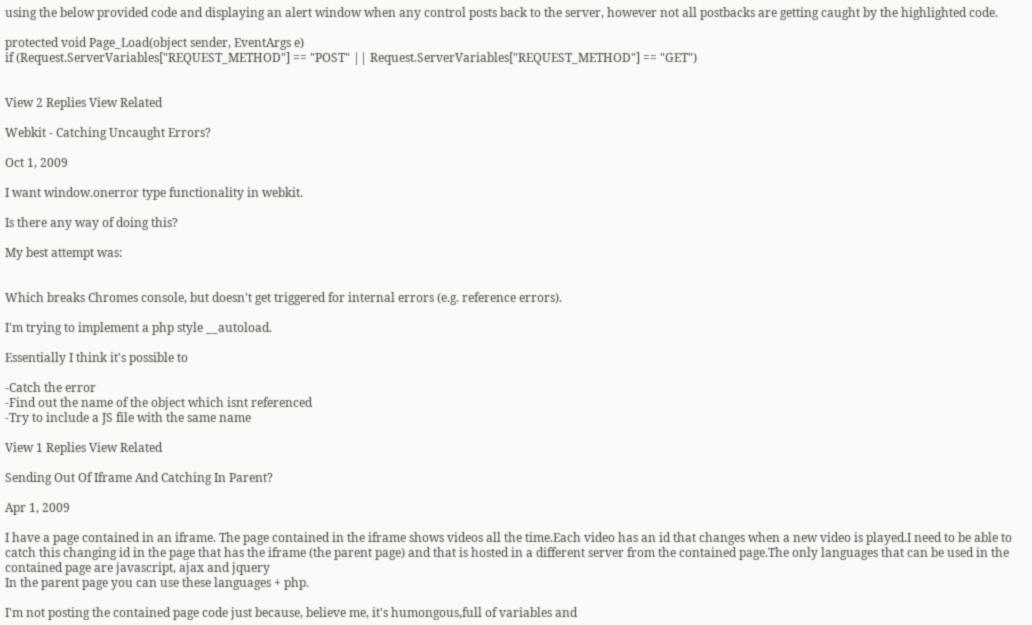using the below provided code and displaying an alert window when any control posts back to the server, however not all postbacks are getting caught by the highlighted code.

protected void Page_Load(object sender, EventArgs e)
if (Request.ServerVariables["REQUEST_METHOD"] == "POST" || Request.ServerVariables["REQUEST_METHOD"] == "GET")


View 2 Replies View Related

Webkit - Catching Uncaught Errors?

Oct 1, 2009

I want window.onerror type functionality in webkit.

Is there any way of doing this?

My best attempt was:


Which breaks Chromes console, but doesn't get triggered for internal errors (e.g. reference errors).

I'm trying to implement a php style __autoload.

Essentially I think it's possible to

-Catch the error
-Find out the name of the object which isnt referenced
-Try to include a JS file with the same name

View 1 Replies View Related

Sending Out Of Iframe And Catching In Parent?

Apr 1, 2009

I have a page contained in an iframe. The page contained in the iframe shows videos all the time.Each video has an id that changes when a new video is played.I need to be able to catch this changing id in the page that has the iframe (the parent page) and that is hosted in a different server from the contained page.The only languages that can be used in the contained page are javascript, ajax and jquery
In the parent page you can use these languages + php.

I'm not posting the contained page code just because, believe me, it's humongous,full of variables and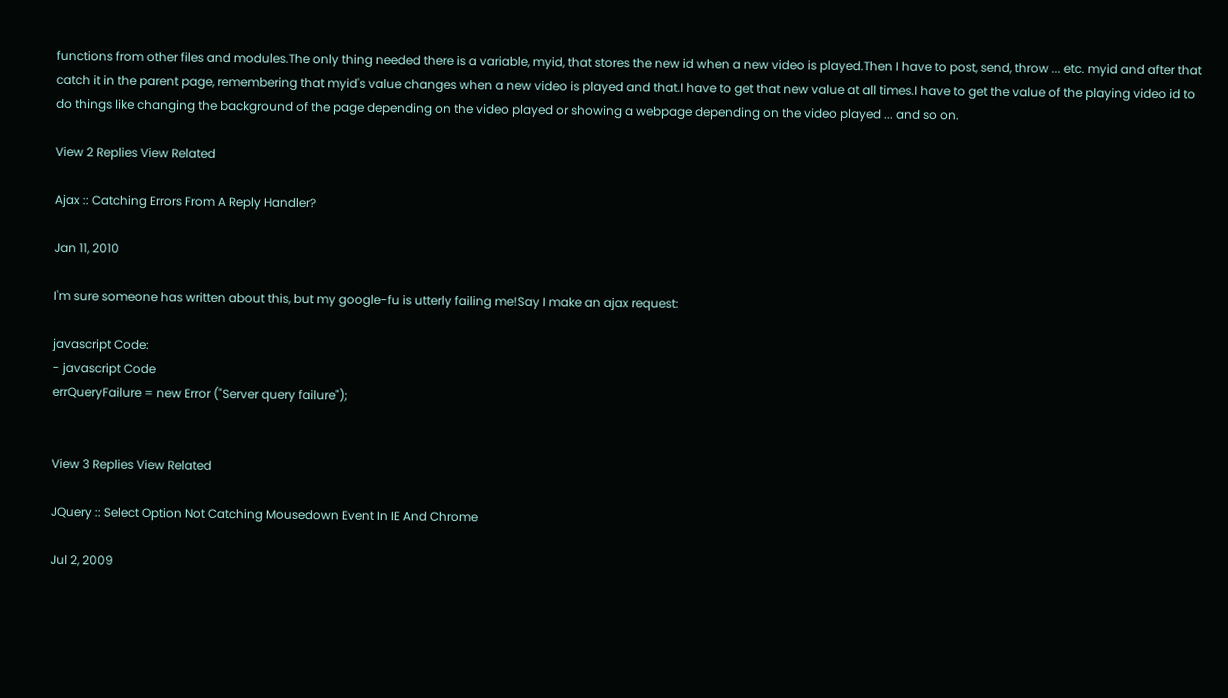functions from other files and modules.The only thing needed there is a variable, myid, that stores the new id when a new video is played.Then I have to post, send, throw ... etc. myid and after that catch it in the parent page, remembering that myid's value changes when a new video is played and that.I have to get that new value at all times.I have to get the value of the playing video id to do things like changing the background of the page depending on the video played or showing a webpage depending on the video played ... and so on.

View 2 Replies View Related

Ajax :: Catching Errors From A Reply Handler?

Jan 11, 2010

I'm sure someone has written about this, but my google-fu is utterly failing me!Say I make an ajax request:

javascript Code:
- javascript Code
errQueryFailure = new Error ("Server query failure");


View 3 Replies View Related

JQuery :: Select Option Not Catching Mousedown Event In IE And Chrome

Jul 2, 2009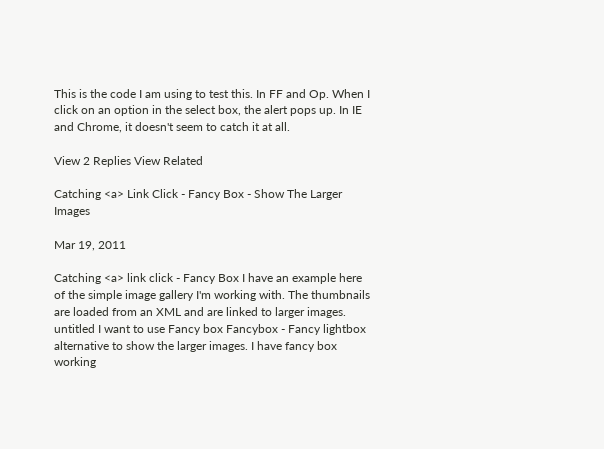This is the code I am using to test this. In FF and Op. When I click on an option in the select box, the alert pops up. In IE and Chrome, it doesn't seem to catch it at all.

View 2 Replies View Related

Catching <a> Link Click - Fancy Box - Show The Larger Images

Mar 19, 2011

Catching <a> link click - Fancy Box I have an example here of the simple image gallery I'm working with. The thumbnails are loaded from an XML and are linked to larger images. untitled I want to use Fancy box Fancybox - Fancy lightbox alternative to show the larger images. I have fancy box working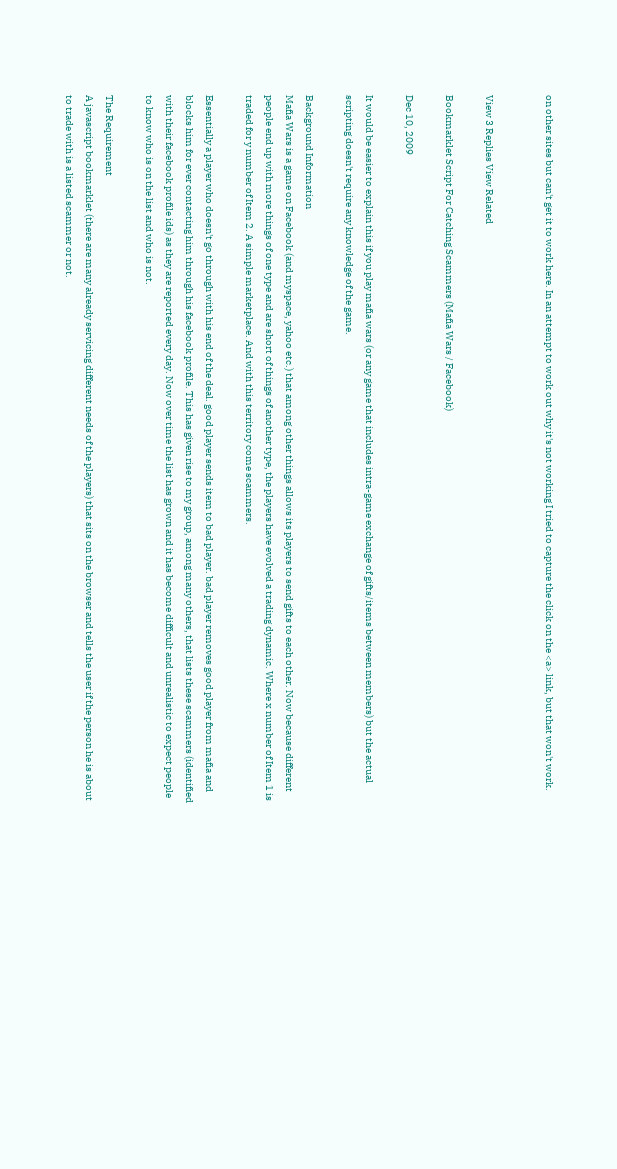on other sites but can't get it to work here. In an attempt to work out why it's not working I tried to capture the click on the <a> link, but that won't work.


View 3 Replies View Related

Bookmarklet Script For Catching Scammers (Mafia Wars / Facebook)

Dec 10, 2009

It would be easier to explain this if you play mafia wars (or any game that includes intra-game exchange of gifts/items between members) but the actual scripting doesn't require any knowledge of the game.

Background Information
Mafia Wars is a game on Facebook (and myspace, yahoo etc.) that among other things allows its players to send gifts to each other. Now because different people end up with more things of one type and are short of things of another type, the players have evolved a trading dynamic. Where x number of Item 1 is traded for y number of Item 2. A simple marketplace. And with this territory come scammers.

Essentially a player who doesn't go through with his end of the deal. good player sends item to bad player. bad player removes good player from mafia and blocks him for ever contacting him through his facebook profile. This has given rise to my group, among many others, that lists these scammers (identified with their facebook profile ids) as they are reported every day. Now over time the list has grown and it has become difficult and unrealistic to expect people to know who is on the list and who is not.

The Requirement
A javascript bookmarklet (there are many already servicing different needs of the players) that sits on the browser and tells the user if the person he is about to trade with is a listed scammer or not.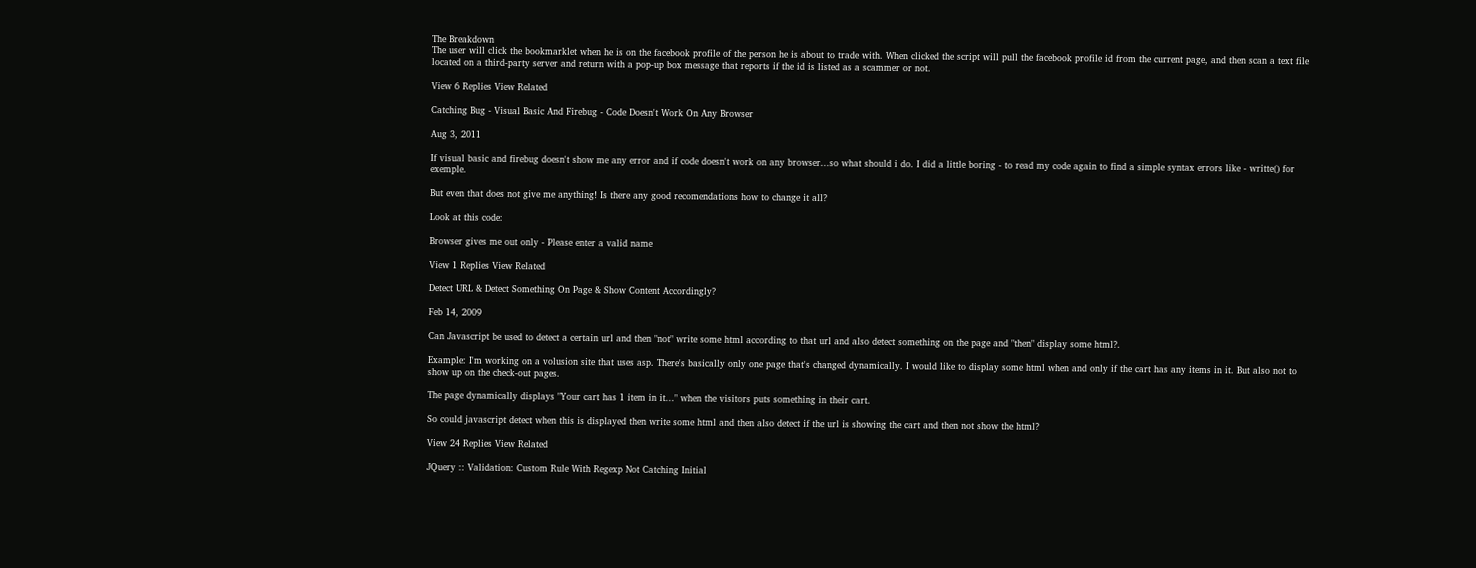The Breakdown
The user will click the bookmarklet when he is on the facebook profile of the person he is about to trade with. When clicked the script will pull the facebook profile id from the current page, and then scan a text file located on a third-party server and return with a pop-up box message that reports if the id is listed as a scammer or not.

View 6 Replies View Related

Catching Bug - Visual Basic And Firebug - Code Doesn't Work On Any Browser

Aug 3, 2011

If visual basic and firebug doesn't show me any error and if code doesn't work on any browser...so what should i do. I did a little boring - to read my code again to find a simple syntax errors like - writte() for exemple.

But even that does not give me anything! Is there any good recomendations how to change it all?

Look at this code:

Browser gives me out only - Please enter a valid name

View 1 Replies View Related

Detect URL & Detect Something On Page & Show Content Accordingly?

Feb 14, 2009

Can Javascript be used to detect a certain url and then "not" write some html according to that url and also detect something on the page and "then" display some html?.

Example: I'm working on a volusion site that uses asp. There's basically only one page that's changed dynamically. I would like to display some html when and only if the cart has any items in it. But also not to show up on the check-out pages.

The page dynamically displays "Your cart has 1 item in it..." when the visitors puts something in their cart.

So could javascript detect when this is displayed then write some html and then also detect if the url is showing the cart and then not show the html?

View 24 Replies View Related

JQuery :: Validation: Custom Rule With Regexp Not Catching Initial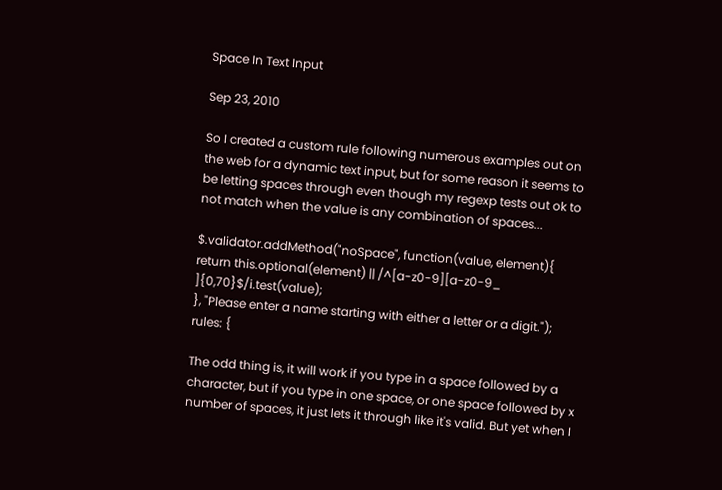Space In Text Input

Sep 23, 2010

So I created a custom rule following numerous examples out on the web for a dynamic text input, but for some reason it seems to be letting spaces through even though my regexp tests out ok to not match when the value is any combination of spaces...

$.validator.addMethod("noSpace", function(value, element){
return this.optional(element) || /^[a-z0-9][a-z0-9_ ]{0,70}$/i.test(value);
}, "Please enter a name starting with either a letter or a digit.");
rules: {

The odd thing is, it will work if you type in a space followed by a character, but if you type in one space, or one space followed by x number of spaces, it just lets it through like it's valid. But yet when I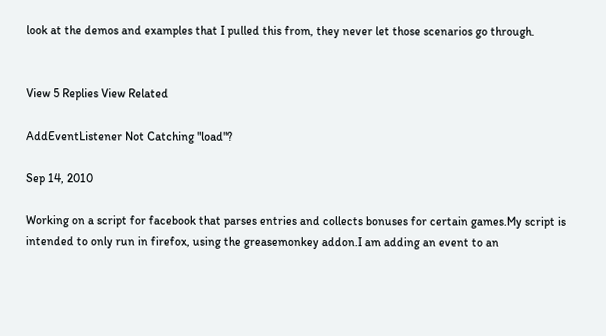look at the demos and examples that I pulled this from, they never let those scenarios go through.


View 5 Replies View Related

AddEventListener Not Catching "load"?

Sep 14, 2010

Working on a script for facebook that parses entries and collects bonuses for certain games.My script is intended to only run in firefox, using the greasemonkey addon.I am adding an event to an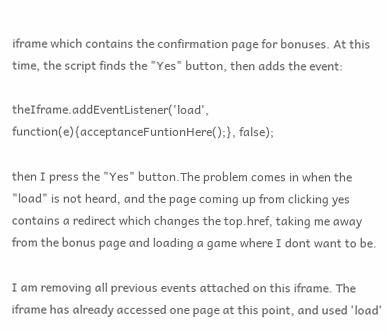iframe which contains the confirmation page for bonuses. At this time, the script finds the "Yes" button, then adds the event:

theIframe.addEventListener('load', function(e){acceptanceFuntionHere();}, false);

then I press the "Yes" button.The problem comes in when the "load" is not heard, and the page coming up from clicking yes contains a redirect which changes the top.href, taking me away from the bonus page and loading a game where I dont want to be.

I am removing all previous events attached on this iframe. The iframe has already accessed one page at this point, and used 'load'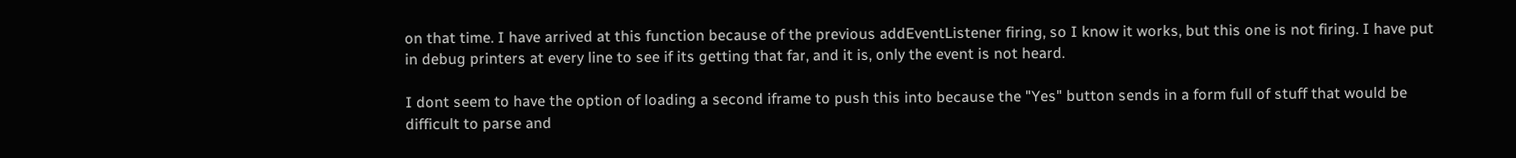on that time. I have arrived at this function because of the previous addEventListener firing, so I know it works, but this one is not firing. I have put in debug printers at every line to see if its getting that far, and it is, only the event is not heard.

I dont seem to have the option of loading a second iframe to push this into because the "Yes" button sends in a form full of stuff that would be difficult to parse and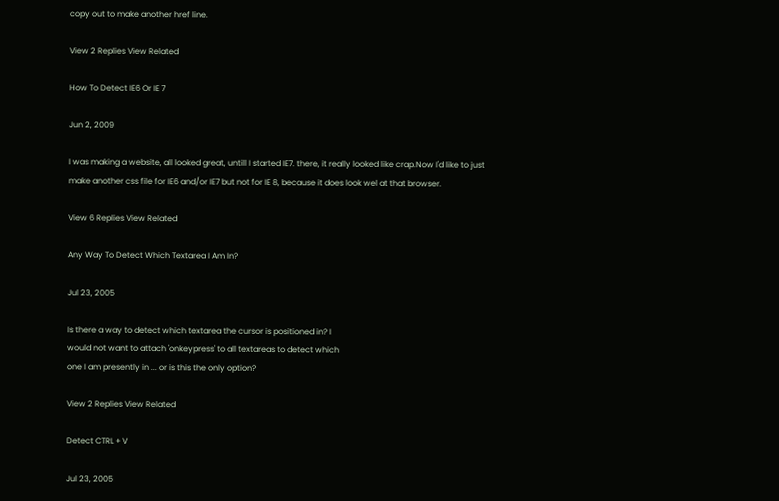copy out to make another href line.

View 2 Replies View Related

How To Detect IE6 Or IE 7

Jun 2, 2009

I was making a website, all looked great, untill I started IE7. there, it really looked like crap.Now I'd like to just make another css file for IE6 and/or IE7 but not for IE 8, because it does look wel at that browser.

View 6 Replies View Related

Any Way To Detect Which Textarea I Am In?

Jul 23, 2005

Is there a way to detect which textarea the cursor is positioned in? I
would not want to attach 'onkeypress' to all textareas to detect which
one I am presently in ... or is this the only option?

View 2 Replies View Related

Detect CTRL + V

Jul 23, 2005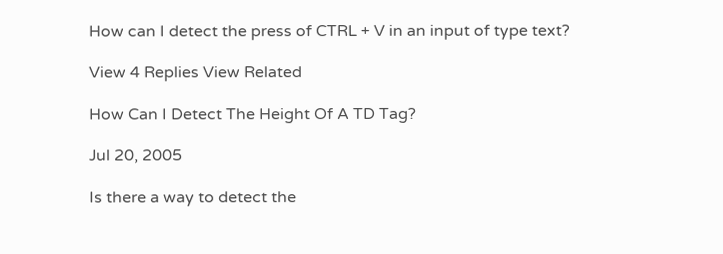How can I detect the press of CTRL + V in an input of type text?

View 4 Replies View Related

How Can I Detect The Height Of A TD Tag?

Jul 20, 2005

Is there a way to detect the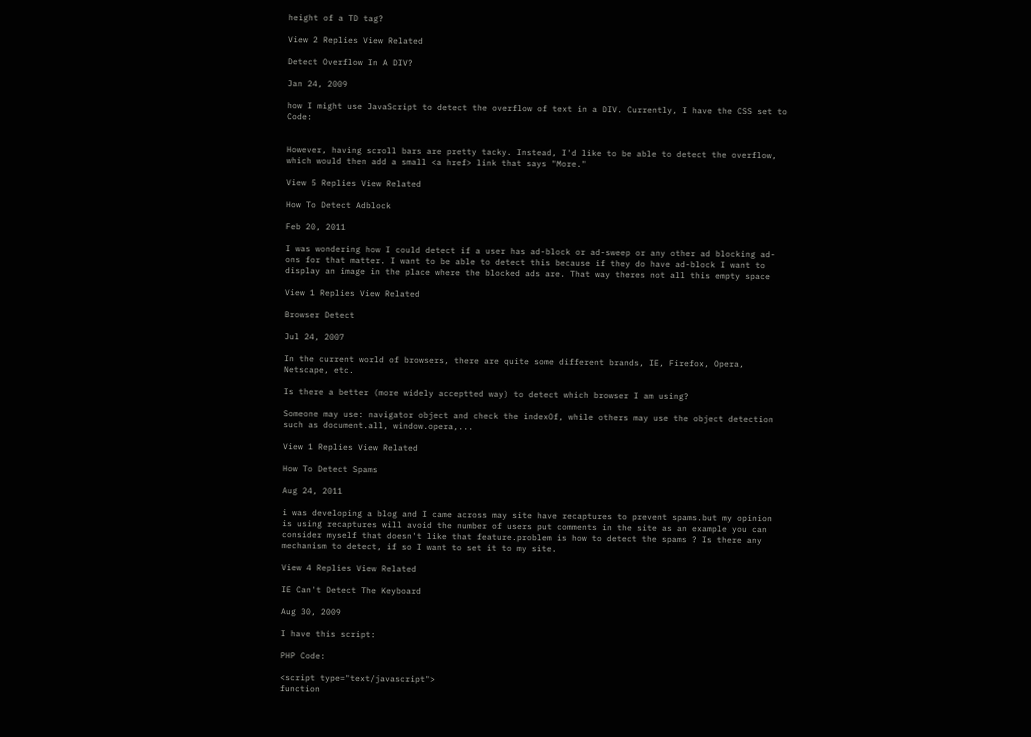height of a TD tag?

View 2 Replies View Related

Detect Overflow In A DIV?

Jan 24, 2009

how I might use JavaScript to detect the overflow of text in a DIV. Currently, I have the CSS set to Code:


However, having scroll bars are pretty tacky. Instead, I'd like to be able to detect the overflow, which would then add a small <a href> link that says "More."

View 5 Replies View Related

How To Detect Adblock

Feb 20, 2011

I was wondering how I could detect if a user has ad-block or ad-sweep or any other ad blocking ad-ons for that matter. I want to be able to detect this because if they do have ad-block I want to display an image in the place where the blocked ads are. That way theres not all this empty space

View 1 Replies View Related

Browser Detect

Jul 24, 2007

In the current world of browsers, there are quite some different brands, IE, Firefox, Opera, Netscape, etc.

Is there a better (more widely acceptted way) to detect which browser I am using?

Someone may use: navigator object and check the indexOf, while others may use the object detection such as document.all, window.opera,...

View 1 Replies View Related

How To Detect Spams

Aug 24, 2011

i was developing a blog and I came across may site have recaptures to prevent spams.but my opinion is using recaptures will avoid the number of users put comments in the site as an example you can consider myself that doesn't like that feature.problem is how to detect the spams ? Is there any mechanism to detect, if so I want to set it to my site.

View 4 Replies View Related

IE Can't Detect The Keyboard

Aug 30, 2009

I have this script:

PHP Code:

<script type="text/javascript">
function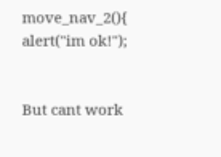move_nav_2(){
alert("im ok!");


But cant work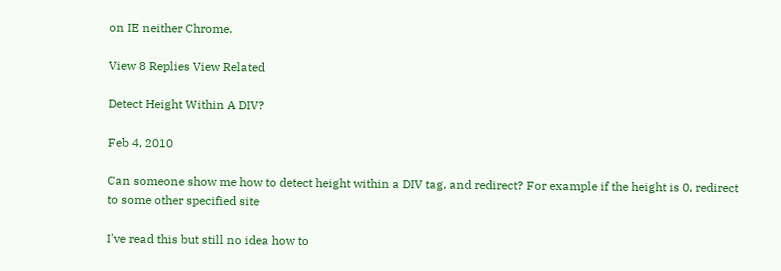on IE neither Chrome.

View 8 Replies View Related

Detect Height Within A DIV?

Feb 4, 2010

Can someone show me how to detect height within a DIV tag, and redirect? For example if the height is 0, redirect to some other specified site

I've read this but still no idea how to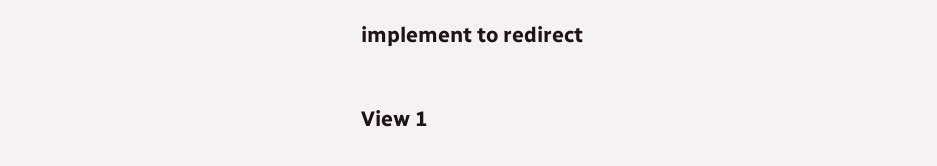implement to redirect

View 1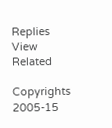Replies View Related

Copyrights 2005-15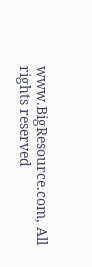www.BigResource.com, All rights reserved